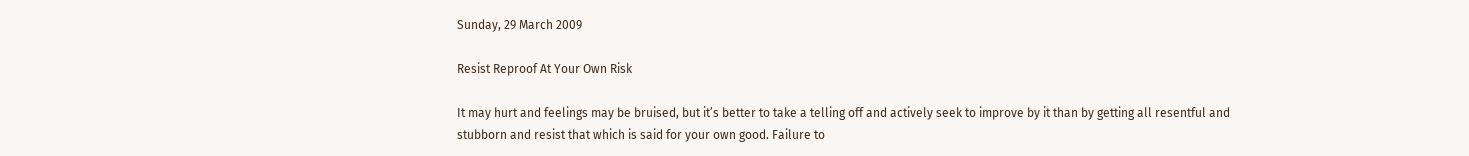Sunday, 29 March 2009

Resist Reproof At Your Own Risk

It may hurt and feelings may be bruised, but it’s better to take a telling off and actively seek to improve by it than by getting all resentful and stubborn and resist that which is said for your own good. Failure to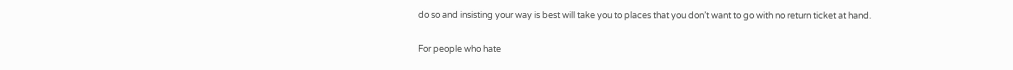do so and insisting your way is best will take you to places that you don’t want to go with no return ticket at hand.

For people who hate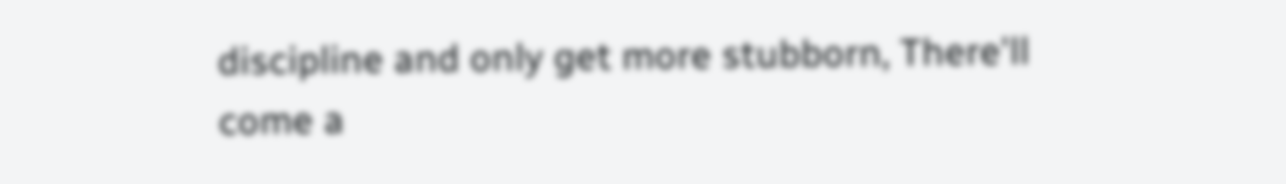discipline and only get more stubborn, There'll come a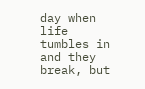day when life tumbles in and they break, but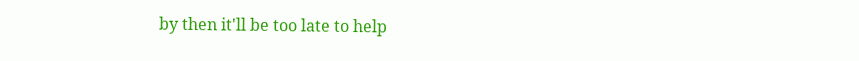by then it'll be too late to help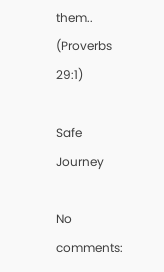them.. (Proverbs 29:1)

Safe Journey

No comments: